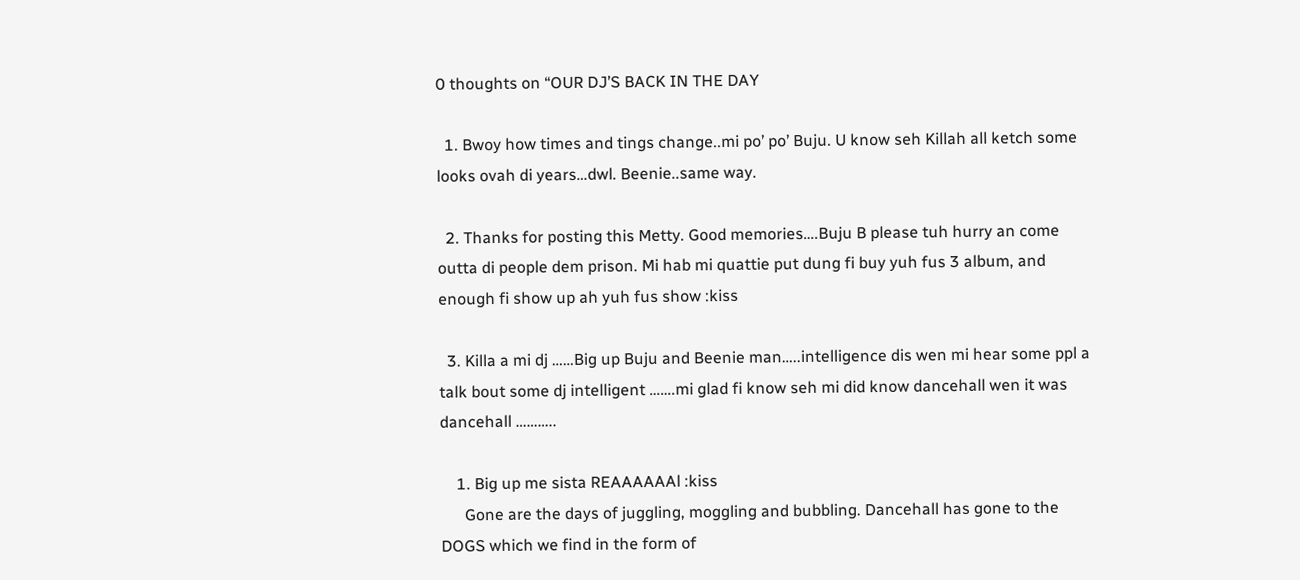0 thoughts on “OUR DJ’S BACK IN THE DAY

  1. Bwoy how times and tings change..mi po’ po’ Buju. U know seh Killah all ketch some looks ovah di years…dwl. Beenie..same way.

  2. Thanks for posting this Metty. Good memories….Buju B please tuh hurry an come outta di people dem prison. Mi hab mi quattie put dung fi buy yuh fus 3 album, and enough fi show up ah yuh fus show :kiss

  3. Killa a mi dj ……Big up Buju and Beenie man…..intelligence dis wen mi hear some ppl a talk bout some dj intelligent …….mi glad fi know seh mi did know dancehall wen it was dancehall ………..

    1. Big up me sista REAAAAAAl :kiss
      Gone are the days of juggling, moggling and bubbling. Dancehall has gone to the DOGS which we find in the form of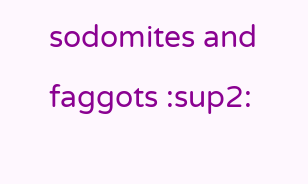sodomites and faggots :sup2: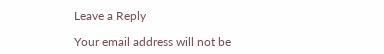Leave a Reply

Your email address will not be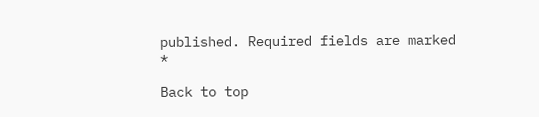published. Required fields are marked *

Back to top